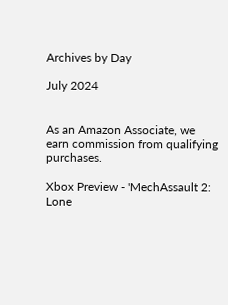Archives by Day

July 2024


As an Amazon Associate, we earn commission from qualifying purchases.

Xbox Preview - 'MechAssault 2: Lone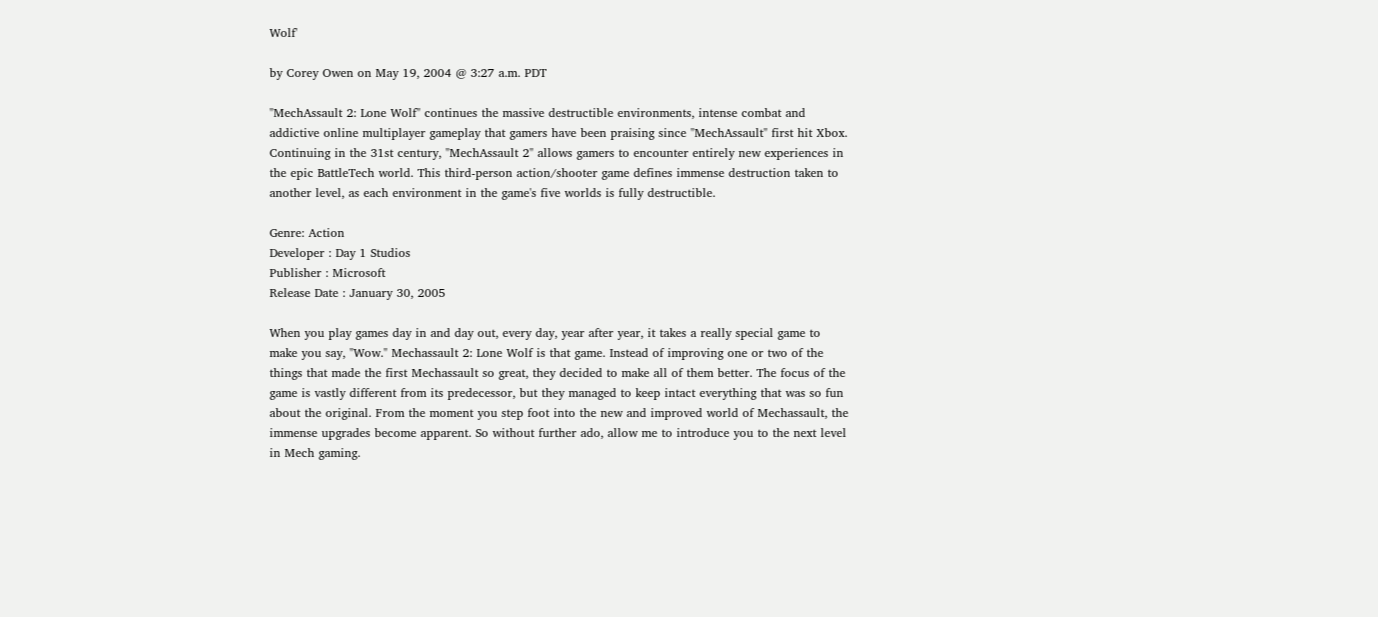Wolf'

by Corey Owen on May 19, 2004 @ 3:27 a.m. PDT

"MechAssault 2: Lone Wolf" continues the massive destructible environments, intense combat and addictive online multiplayer gameplay that gamers have been praising since "MechAssault" first hit Xbox. Continuing in the 31st century, "MechAssault 2" allows gamers to encounter entirely new experiences in the epic BattleTech world. This third-person action/shooter game defines immense destruction taken to another level, as each environment in the game's five worlds is fully destructible.

Genre: Action
Developer : Day 1 Studios
Publisher : Microsoft
Release Date : January 30, 2005

When you play games day in and day out, every day, year after year, it takes a really special game to make you say, "Wow." Mechassault 2: Lone Wolf is that game. Instead of improving one or two of the things that made the first Mechassault so great, they decided to make all of them better. The focus of the game is vastly different from its predecessor, but they managed to keep intact everything that was so fun about the original. From the moment you step foot into the new and improved world of Mechassault, the immense upgrades become apparent. So without further ado, allow me to introduce you to the next level in Mech gaming.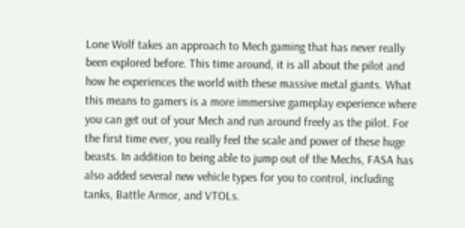Lone Wolf takes an approach to Mech gaming that has never really been explored before. This time around, it is all about the pilot and how he experiences the world with these massive metal giants. What this means to gamers is a more immersive gameplay experience where you can get out of your Mech and run around freely as the pilot. For the first time ever, you really feel the scale and power of these huge beasts. In addition to being able to jump out of the Mechs, FASA has also added several new vehicle types for you to control, including tanks, Battle Armor, and VTOLs.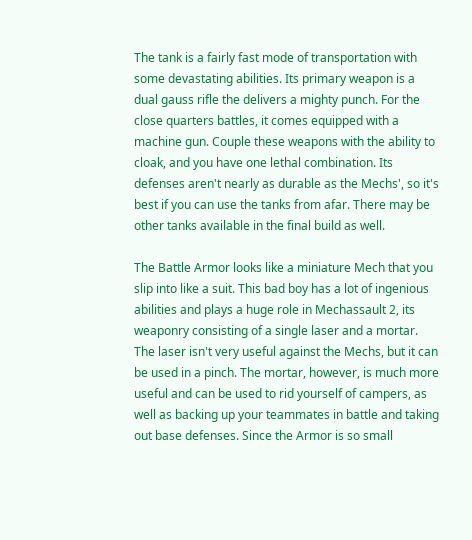The tank is a fairly fast mode of transportation with some devastating abilities. Its primary weapon is a dual gauss rifle the delivers a mighty punch. For the close quarters battles, it comes equipped with a machine gun. Couple these weapons with the ability to cloak, and you have one lethal combination. Its defenses aren't nearly as durable as the Mechs', so it's best if you can use the tanks from afar. There may be other tanks available in the final build as well.

The Battle Armor looks like a miniature Mech that you slip into like a suit. This bad boy has a lot of ingenious abilities and plays a huge role in Mechassault 2, its weaponry consisting of a single laser and a mortar. The laser isn't very useful against the Mechs, but it can be used in a pinch. The mortar, however, is much more useful and can be used to rid yourself of campers, as well as backing up your teammates in battle and taking out base defenses. Since the Armor is so small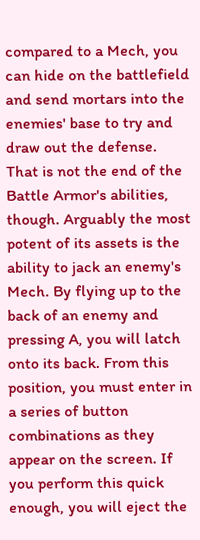compared to a Mech, you can hide on the battlefield and send mortars into the enemies' base to try and draw out the defense. That is not the end of the Battle Armor's abilities, though. Arguably the most potent of its assets is the ability to jack an enemy's Mech. By flying up to the back of an enemy and pressing A, you will latch onto its back. From this position, you must enter in a series of button combinations as they appear on the screen. If you perform this quick enough, you will eject the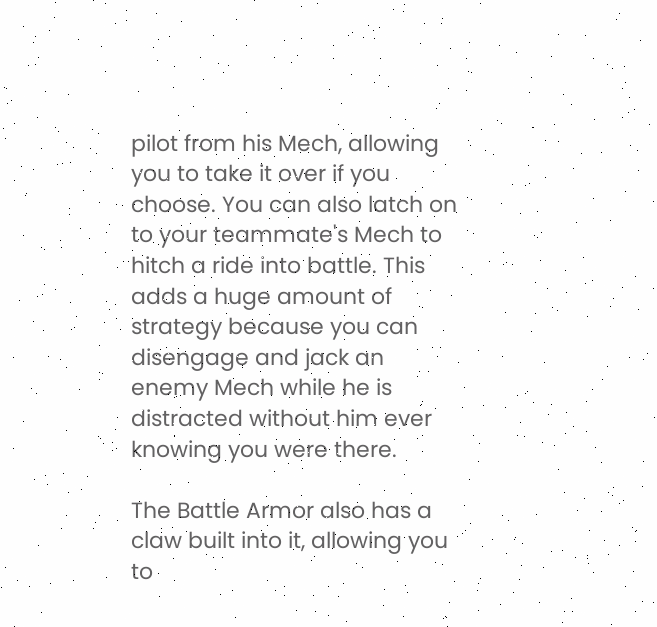pilot from his Mech, allowing you to take it over if you choose. You can also latch on to your teammate's Mech to hitch a ride into battle. This adds a huge amount of strategy because you can disengage and jack an enemy Mech while he is distracted without him ever knowing you were there.

The Battle Armor also has a claw built into it, allowing you to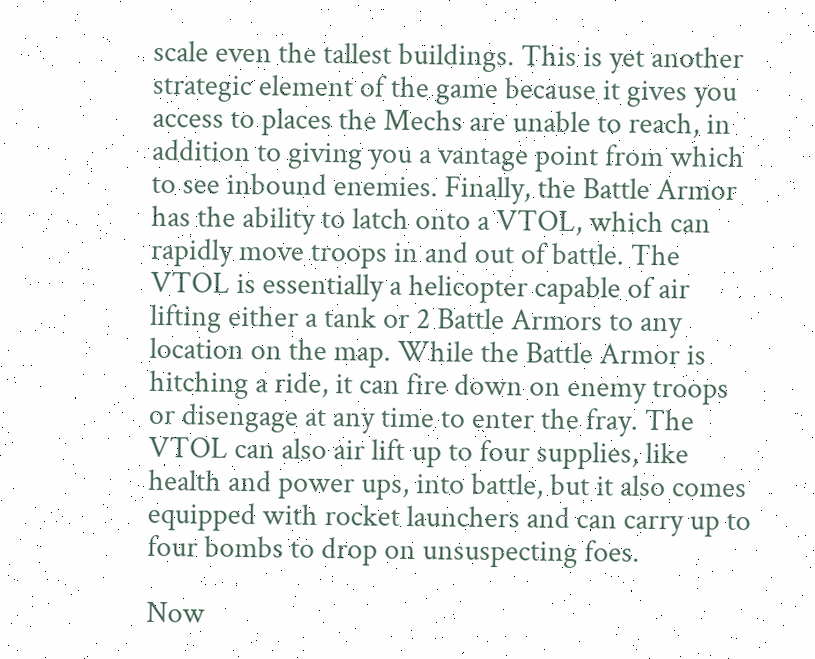scale even the tallest buildings. This is yet another strategic element of the game because it gives you access to places the Mechs are unable to reach, in addition to giving you a vantage point from which to see inbound enemies. Finally, the Battle Armor has the ability to latch onto a VTOL, which can rapidly move troops in and out of battle. The VTOL is essentially a helicopter capable of air lifting either a tank or 2 Battle Armors to any location on the map. While the Battle Armor is hitching a ride, it can fire down on enemy troops or disengage at any time to enter the fray. The VTOL can also air lift up to four supplies, like health and power ups, into battle, but it also comes equipped with rocket launchers and can carry up to four bombs to drop on unsuspecting foes.

Now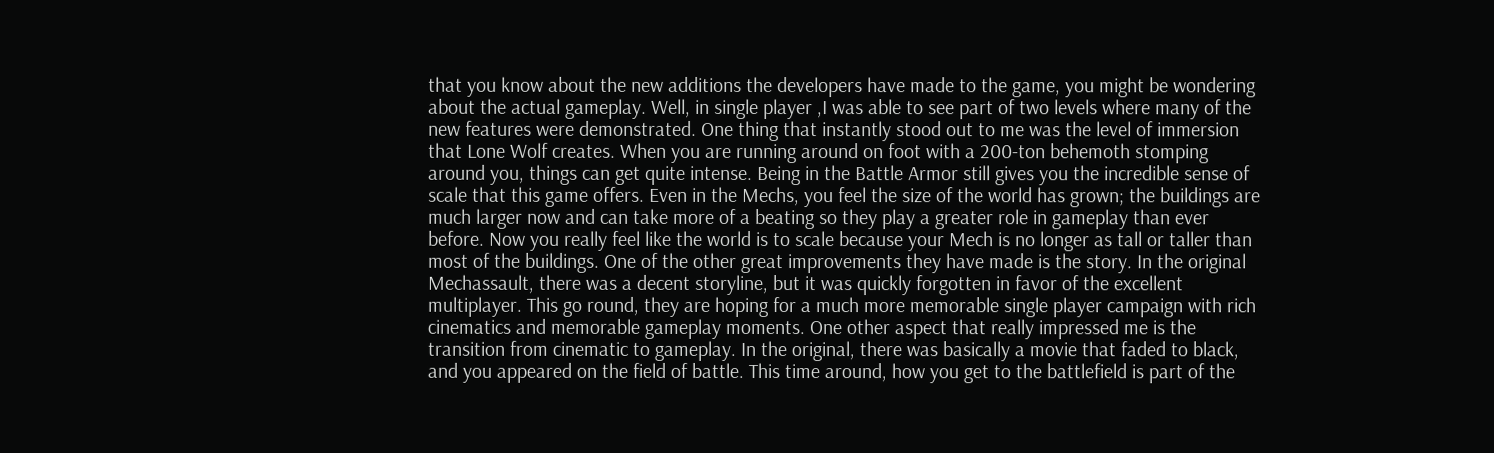that you know about the new additions the developers have made to the game, you might be wondering about the actual gameplay. Well, in single player ,I was able to see part of two levels where many of the new features were demonstrated. One thing that instantly stood out to me was the level of immersion that Lone Wolf creates. When you are running around on foot with a 200-ton behemoth stomping around you, things can get quite intense. Being in the Battle Armor still gives you the incredible sense of scale that this game offers. Even in the Mechs, you feel the size of the world has grown; the buildings are much larger now and can take more of a beating so they play a greater role in gameplay than ever before. Now you really feel like the world is to scale because your Mech is no longer as tall or taller than most of the buildings. One of the other great improvements they have made is the story. In the original Mechassault, there was a decent storyline, but it was quickly forgotten in favor of the excellent multiplayer. This go round, they are hoping for a much more memorable single player campaign with rich cinematics and memorable gameplay moments. One other aspect that really impressed me is the transition from cinematic to gameplay. In the original, there was basically a movie that faded to black, and you appeared on the field of battle. This time around, how you get to the battlefield is part of the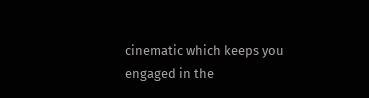cinematic which keeps you engaged in the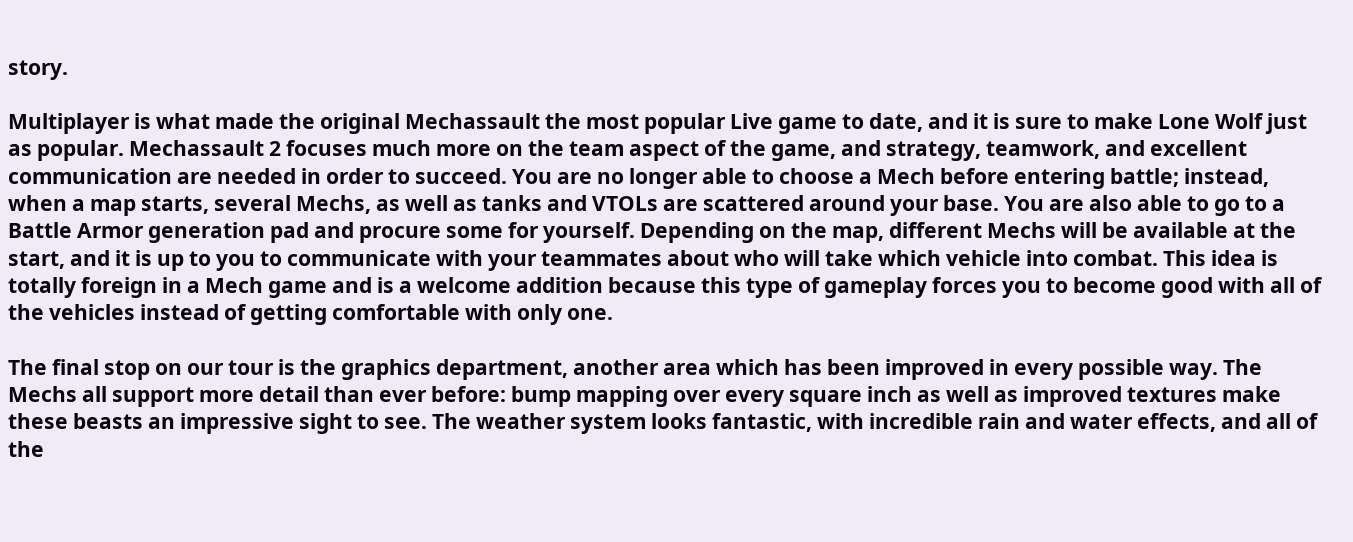story.

Multiplayer is what made the original Mechassault the most popular Live game to date, and it is sure to make Lone Wolf just as popular. Mechassault 2 focuses much more on the team aspect of the game, and strategy, teamwork, and excellent communication are needed in order to succeed. You are no longer able to choose a Mech before entering battle; instead, when a map starts, several Mechs, as well as tanks and VTOLs are scattered around your base. You are also able to go to a Battle Armor generation pad and procure some for yourself. Depending on the map, different Mechs will be available at the start, and it is up to you to communicate with your teammates about who will take which vehicle into combat. This idea is totally foreign in a Mech game and is a welcome addition because this type of gameplay forces you to become good with all of the vehicles instead of getting comfortable with only one.

The final stop on our tour is the graphics department, another area which has been improved in every possible way. The Mechs all support more detail than ever before: bump mapping over every square inch as well as improved textures make these beasts an impressive sight to see. The weather system looks fantastic, with incredible rain and water effects, and all of the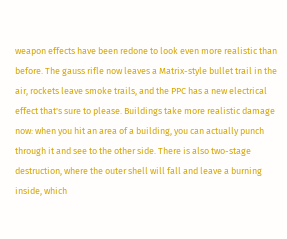weapon effects have been redone to look even more realistic than before. The gauss rifle now leaves a Matrix-style bullet trail in the air, rockets leave smoke trails, and the PPC has a new electrical effect that's sure to please. Buildings take more realistic damage now: when you hit an area of a building, you can actually punch through it and see to the other side. There is also two-stage destruction, where the outer shell will fall and leave a burning inside, which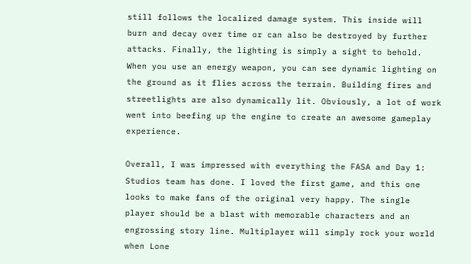still follows the localized damage system. This inside will burn and decay over time or can also be destroyed by further attacks. Finally, the lighting is simply a sight to behold. When you use an energy weapon, you can see dynamic lighting on the ground as it flies across the terrain. Building fires and streetlights are also dynamically lit. Obviously, a lot of work went into beefing up the engine to create an awesome gameplay experience.

Overall, I was impressed with everything the FASA and Day 1: Studios team has done. I loved the first game, and this one looks to make fans of the original very happy. The single player should be a blast with memorable characters and an engrossing story line. Multiplayer will simply rock your world when Lone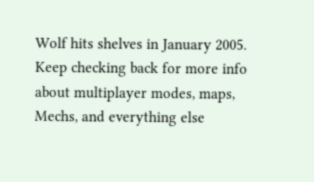Wolf hits shelves in January 2005. Keep checking back for more info about multiplayer modes, maps, Mechs, and everything else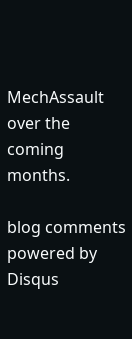MechAssault over the coming months.

blog comments powered by Disqus